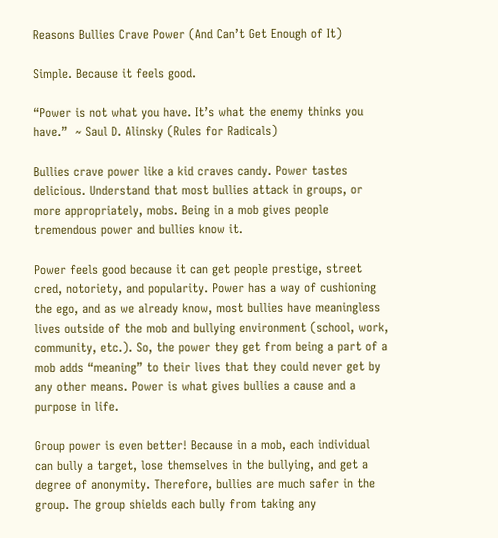Reasons Bullies Crave Power (And Can’t Get Enough of It)

Simple. Because it feels good.

“Power is not what you have. It’s what the enemy thinks you have.”  ~ Saul D. Alinsky (Rules for Radicals)

Bullies crave power like a kid craves candy. Power tastes delicious. Understand that most bullies attack in groups, or more appropriately, mobs. Being in a mob gives people tremendous power and bullies know it.

Power feels good because it can get people prestige, street cred, notoriety, and popularity. Power has a way of cushioning the ego, and as we already know, most bullies have meaningless lives outside of the mob and bullying environment (school, work, community, etc.). So, the power they get from being a part of a mob adds “meaning” to their lives that they could never get by any other means. Power is what gives bullies a cause and a purpose in life.

Group power is even better! Because in a mob, each individual can bully a target, lose themselves in the bullying, and get a degree of anonymity. Therefore, bullies are much safer in the group. The group shields each bully from taking any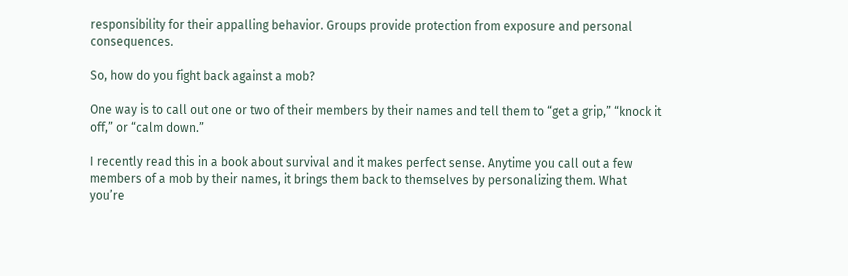responsibility for their appalling behavior. Groups provide protection from exposure and personal consequences.

So, how do you fight back against a mob?

One way is to call out one or two of their members by their names and tell them to “get a grip,” “knock it off,” or “calm down.”

I recently read this in a book about survival and it makes perfect sense. Anytime you call out a few members of a mob by their names, it brings them back to themselves by personalizing them. What you’re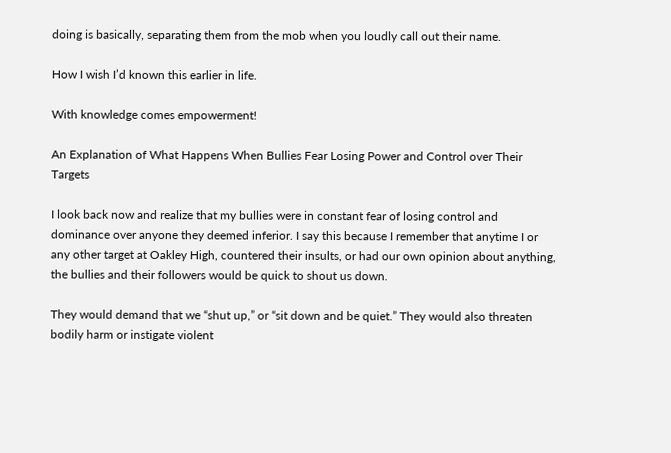doing is basically, separating them from the mob when you loudly call out their name.

How I wish I’d known this earlier in life.

With knowledge comes empowerment!

An Explanation of What Happens When Bullies Fear Losing Power and Control over Their Targets

I look back now and realize that my bullies were in constant fear of losing control and dominance over anyone they deemed inferior. I say this because I remember that anytime I or any other target at Oakley High, countered their insults, or had our own opinion about anything, the bullies and their followers would be quick to shout us down.

They would demand that we “shut up,” or “sit down and be quiet.” They would also threaten bodily harm or instigate violent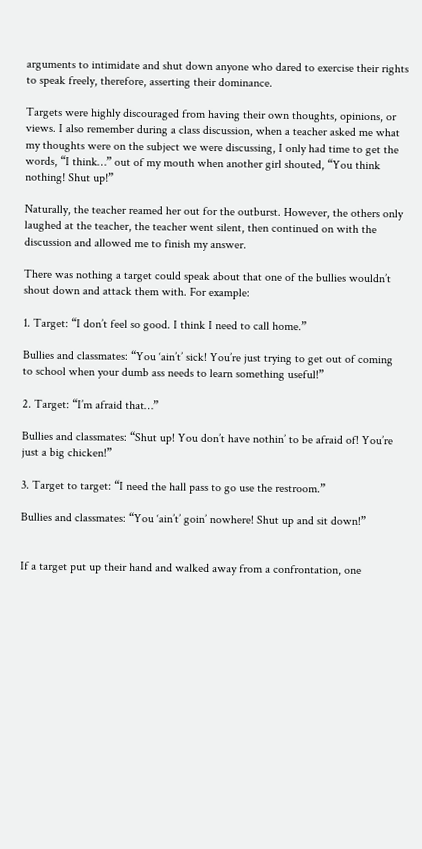arguments to intimidate and shut down anyone who dared to exercise their rights to speak freely, therefore, asserting their dominance.

Targets were highly discouraged from having their own thoughts, opinions, or views. I also remember during a class discussion, when a teacher asked me what my thoughts were on the subject we were discussing, I only had time to get the words, “I think…” out of my mouth when another girl shouted, “You think nothing! Shut up!”

Naturally, the teacher reamed her out for the outburst. However, the others only laughed at the teacher, the teacher went silent, then continued on with the discussion and allowed me to finish my answer.

There was nothing a target could speak about that one of the bullies wouldn’t shout down and attack them with. For example:

1. Target: “I don’t feel so good. I think I need to call home.”

Bullies and classmates: “You ‘ain’t’ sick! You’re just trying to get out of coming to school when your dumb ass needs to learn something useful!”

2. Target: “I’m afraid that…”

Bullies and classmates: “Shut up! You don’t have nothin’ to be afraid of! You’re just a big chicken!”

3. Target to target: “I need the hall pass to go use the restroom.”

Bullies and classmates: “You ‘ain’t’ goin’ nowhere! Shut up and sit down!”


If a target put up their hand and walked away from a confrontation, one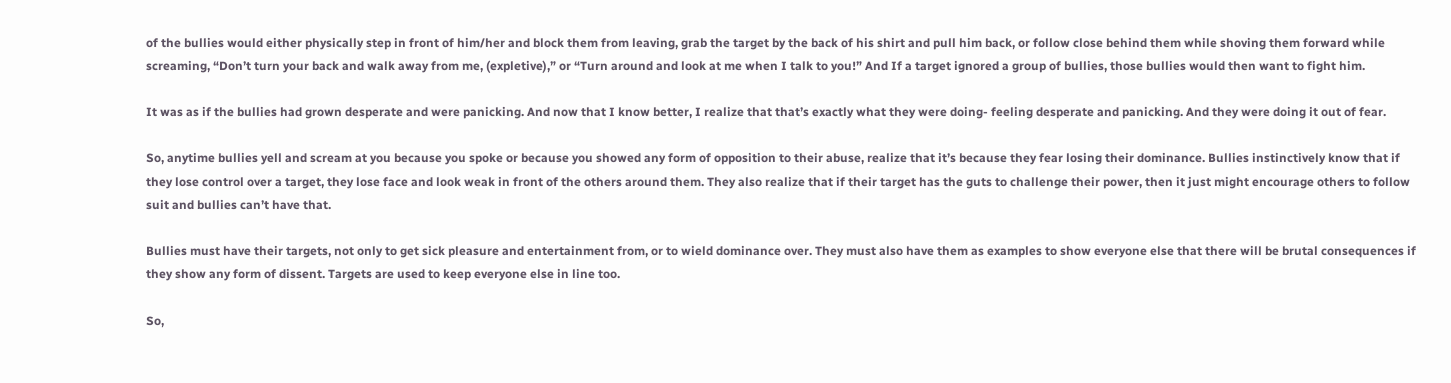of the bullies would either physically step in front of him/her and block them from leaving, grab the target by the back of his shirt and pull him back, or follow close behind them while shoving them forward while screaming, “Don’t turn your back and walk away from me, (expletive),” or “Turn around and look at me when I talk to you!” And If a target ignored a group of bullies, those bullies would then want to fight him.

It was as if the bullies had grown desperate and were panicking. And now that I know better, I realize that that’s exactly what they were doing- feeling desperate and panicking. And they were doing it out of fear.

So, anytime bullies yell and scream at you because you spoke or because you showed any form of opposition to their abuse, realize that it’s because they fear losing their dominance. Bullies instinctively know that if they lose control over a target, they lose face and look weak in front of the others around them. They also realize that if their target has the guts to challenge their power, then it just might encourage others to follow suit and bullies can’t have that.

Bullies must have their targets, not only to get sick pleasure and entertainment from, or to wield dominance over. They must also have them as examples to show everyone else that there will be brutal consequences if they show any form of dissent. Targets are used to keep everyone else in line too.

So,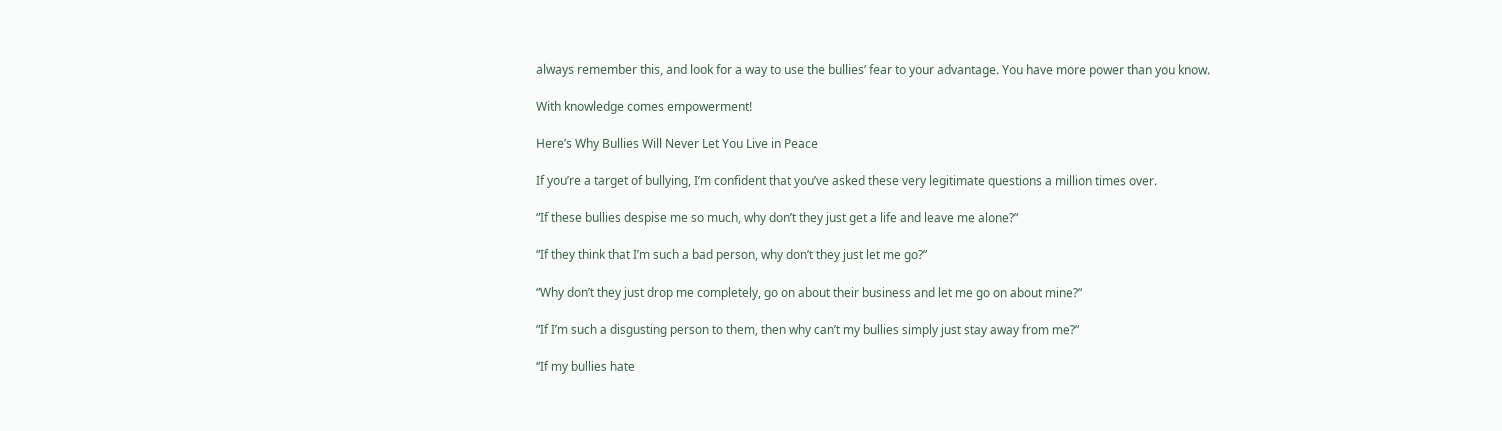always remember this, and look for a way to use the bullies’ fear to your advantage. You have more power than you know.

With knowledge comes empowerment!

Here’s Why Bullies Will Never Let You Live in Peace

If you’re a target of bullying, I’m confident that you’ve asked these very legitimate questions a million times over.

“If these bullies despise me so much, why don’t they just get a life and leave me alone?”

“If they think that I’m such a bad person, why don’t they just let me go?”

“Why don’t they just drop me completely, go on about their business and let me go on about mine?”

“If I’m such a disgusting person to them, then why can’t my bullies simply just stay away from me?”

“If my bullies hate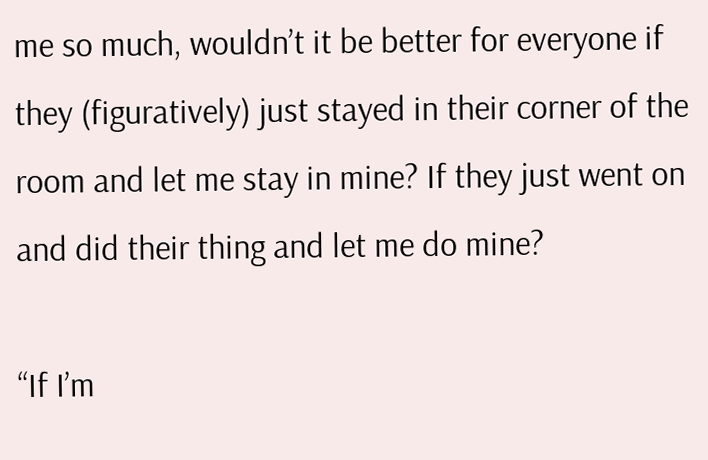me so much, wouldn’t it be better for everyone if they (figuratively) just stayed in their corner of the room and let me stay in mine? If they just went on and did their thing and let me do mine?

“If I’m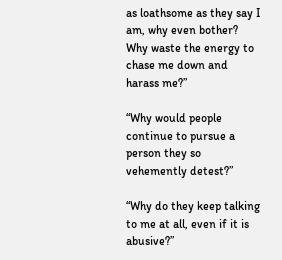as loathsome as they say I am, why even bother? Why waste the energy to chase me down and harass me?”

“Why would people continue to pursue a person they so vehemently detest?”

“Why do they keep talking to me at all, even if it is abusive?”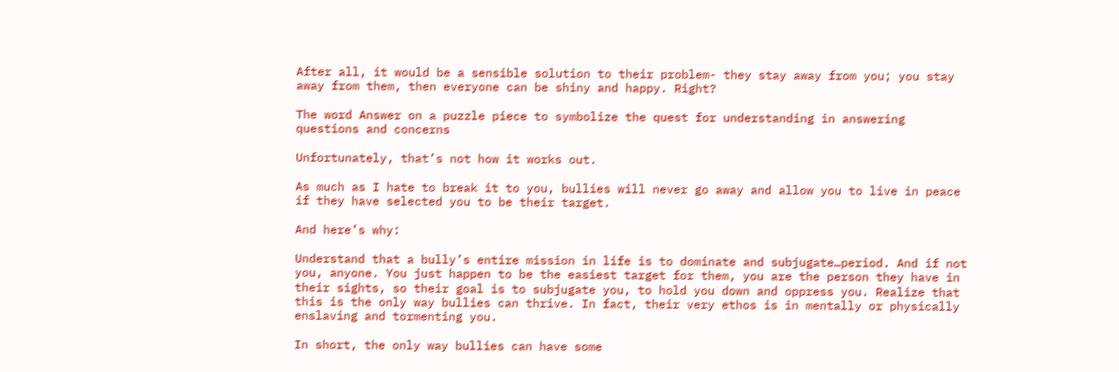After all, it would be a sensible solution to their problem- they stay away from you; you stay away from them, then everyone can be shiny and happy. Right?

The word Answer on a puzzle piece to symbolize the quest for understanding in answering questions and concerns

Unfortunately, that’s not how it works out.

As much as I hate to break it to you, bullies will never go away and allow you to live in peace if they have selected you to be their target.

And here’s why:

Understand that a bully’s entire mission in life is to dominate and subjugate…period. And if not you, anyone. You just happen to be the easiest target for them, you are the person they have in their sights, so their goal is to subjugate you, to hold you down and oppress you. Realize that this is the only way bullies can thrive. In fact, their very ethos is in mentally or physically enslaving and tormenting you.

In short, the only way bullies can have some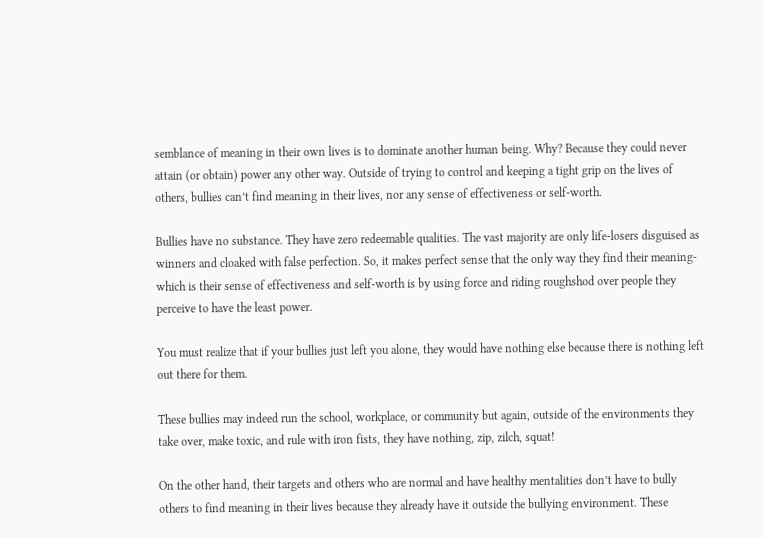semblance of meaning in their own lives is to dominate another human being. Why? Because they could never attain (or obtain) power any other way. Outside of trying to control and keeping a tight grip on the lives of others, bullies can’t find meaning in their lives, nor any sense of effectiveness or self-worth.

Bullies have no substance. They have zero redeemable qualities. The vast majority are only life-losers disguised as winners and cloaked with false perfection. So, it makes perfect sense that the only way they find their meaning- which is their sense of effectiveness and self-worth is by using force and riding roughshod over people they perceive to have the least power.

You must realize that if your bullies just left you alone, they would have nothing else because there is nothing left out there for them.

These bullies may indeed run the school, workplace, or community but again, outside of the environments they take over, make toxic, and rule with iron fists, they have nothing, zip, zilch, squat!

On the other hand, their targets and others who are normal and have healthy mentalities don’t have to bully others to find meaning in their lives because they already have it outside the bullying environment. These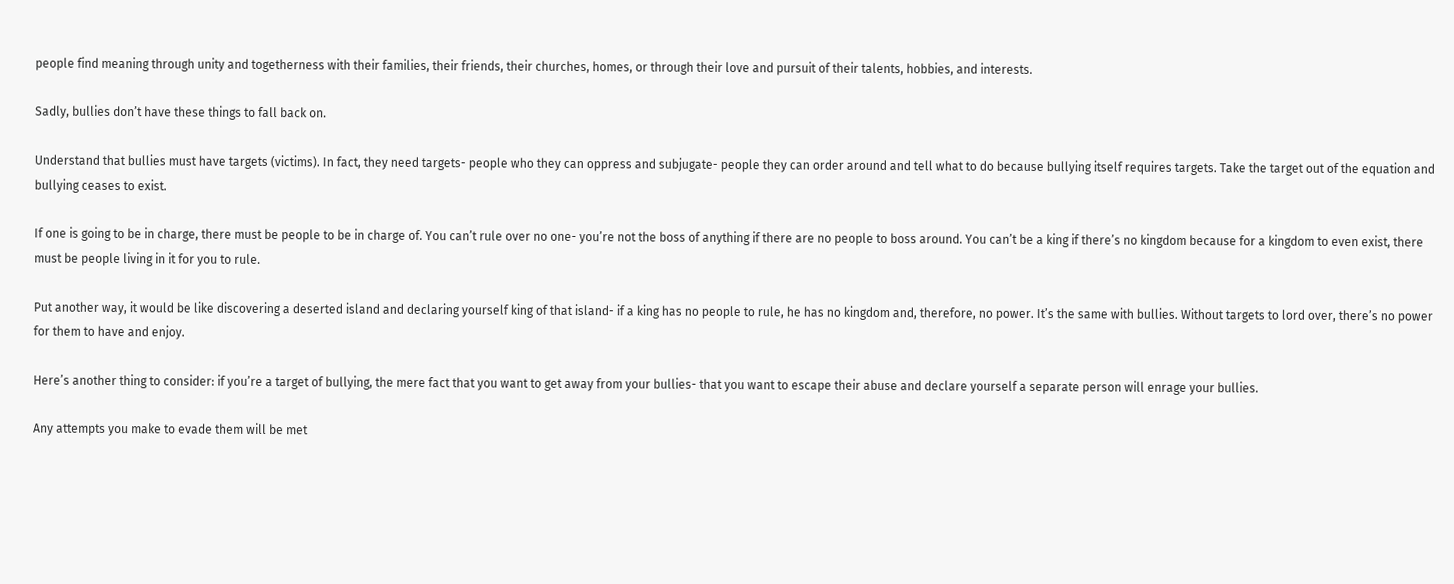people find meaning through unity and togetherness with their families, their friends, their churches, homes, or through their love and pursuit of their talents, hobbies, and interests.

Sadly, bullies don’t have these things to fall back on.

Understand that bullies must have targets (victims). In fact, they need targets- people who they can oppress and subjugate- people they can order around and tell what to do because bullying itself requires targets. Take the target out of the equation and bullying ceases to exist.

If one is going to be in charge, there must be people to be in charge of. You can’t rule over no one- you’re not the boss of anything if there are no people to boss around. You can’t be a king if there’s no kingdom because for a kingdom to even exist, there must be people living in it for you to rule.

Put another way, it would be like discovering a deserted island and declaring yourself king of that island- if a king has no people to rule, he has no kingdom and, therefore, no power. It’s the same with bullies. Without targets to lord over, there’s no power for them to have and enjoy.

Here’s another thing to consider: if you’re a target of bullying, the mere fact that you want to get away from your bullies- that you want to escape their abuse and declare yourself a separate person will enrage your bullies.

Any attempts you make to evade them will be met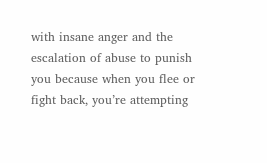with insane anger and the escalation of abuse to punish you because when you flee or fight back, you’re attempting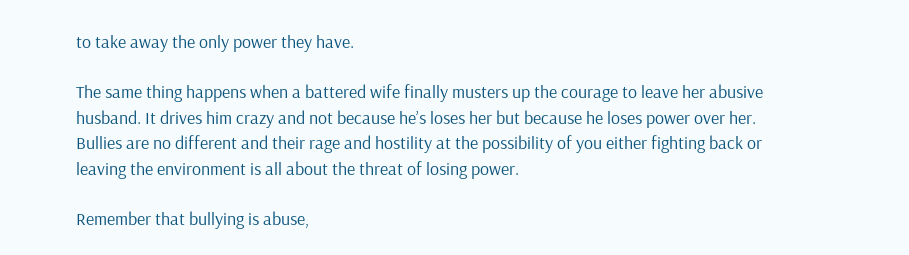to take away the only power they have.

The same thing happens when a battered wife finally musters up the courage to leave her abusive husband. It drives him crazy and not because he’s loses her but because he loses power over her. Bullies are no different and their rage and hostility at the possibility of you either fighting back or leaving the environment is all about the threat of losing power.

Remember that bullying is abuse,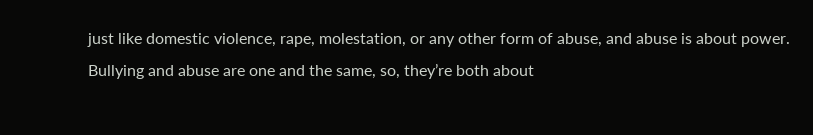just like domestic violence, rape, molestation, or any other form of abuse, and abuse is about power. Bullying and abuse are one and the same, so, they’re both about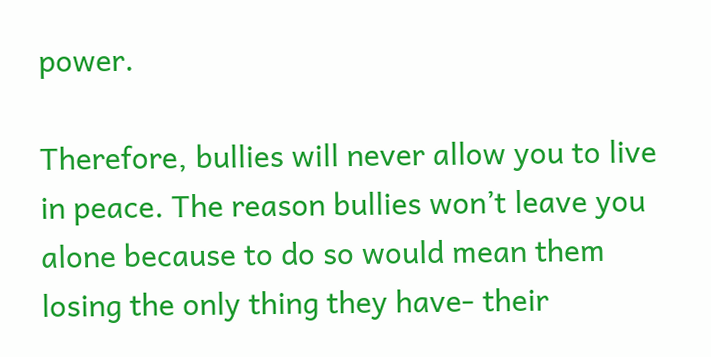power.

Therefore, bullies will never allow you to live in peace. The reason bullies won’t leave you alone because to do so would mean them losing the only thing they have- their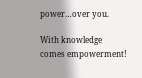power…over you.

With knowledge comes empowerment!